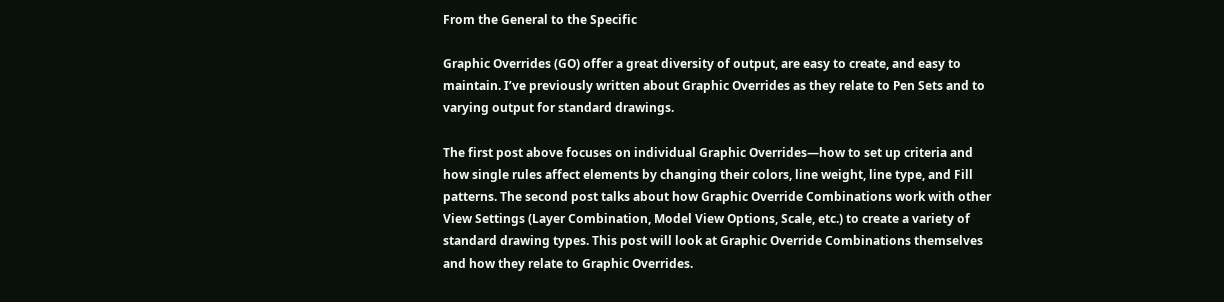From the General to the Specific

Graphic Overrides (GO) offer a great diversity of output, are easy to create, and easy to maintain. I’ve previously written about Graphic Overrides as they relate to Pen Sets and to varying output for standard drawings.

The first post above focuses on individual Graphic Overrides—how to set up criteria and how single rules affect elements by changing their colors, line weight, line type, and Fill patterns. The second post talks about how Graphic Override Combinations work with other View Settings (Layer Combination, Model View Options, Scale, etc.) to create a variety of standard drawing types. This post will look at Graphic Override Combinations themselves and how they relate to Graphic Overrides.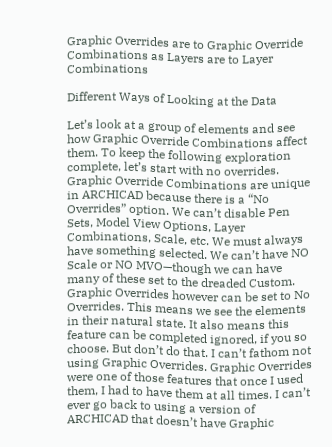Graphic Overrides are to Graphic Override Combinations as Layers are to Layer Combinations

Different Ways of Looking at the Data

Let’s look at a group of elements and see how Graphic Override Combinations affect them. To keep the following exploration complete, let’s start with no overrides. Graphic Override Combinations are unique in ARCHICAD because there is a “No Overrides” option. We can’t disable Pen Sets, Model View Options, Layer Combinations, Scale, etc. We must always have something selected. We can’t have NO Scale or NO MVO—though we can have many of these set to the dreaded Custom. Graphic Overrides however can be set to No Overrides. This means we see the elements in their natural state. It also means this feature can be completed ignored, if you so choose. But don’t do that. I can’t fathom not using Graphic Overrides. Graphic Overrides were one of those features that once I used them, I had to have them at all times. I can’t ever go back to using a version of ARCHICAD that doesn’t have Graphic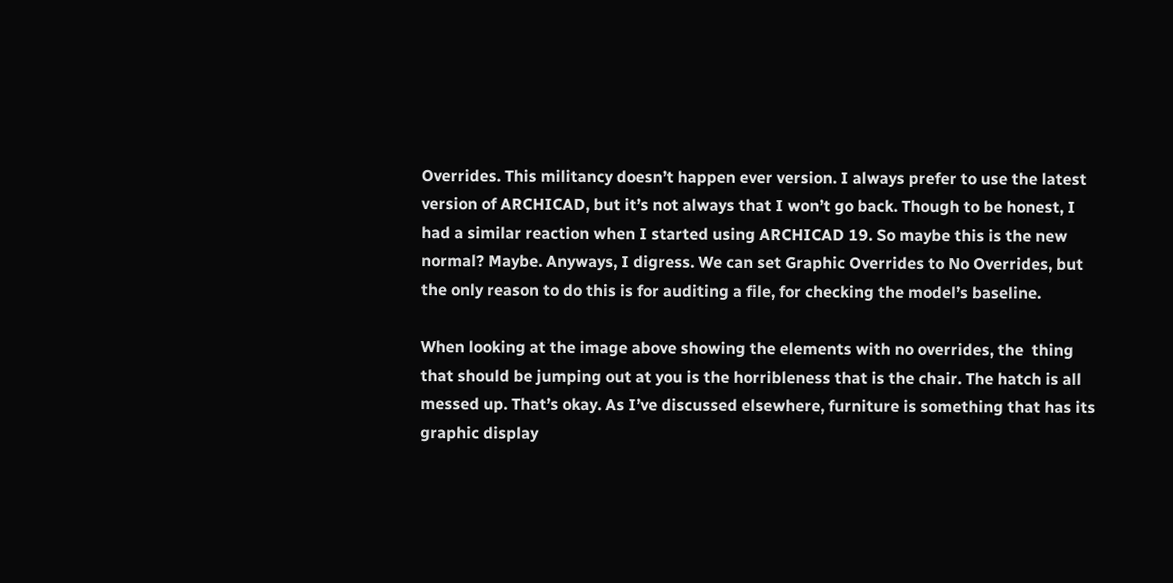Overrides. This militancy doesn’t happen ever version. I always prefer to use the latest version of ARCHICAD, but it’s not always that I won’t go back. Though to be honest, I had a similar reaction when I started using ARCHICAD 19. So maybe this is the new normal? Maybe. Anyways, I digress. We can set Graphic Overrides to No Overrides, but the only reason to do this is for auditing a file, for checking the model’s baseline.

When looking at the image above showing the elements with no overrides, the  thing that should be jumping out at you is the horribleness that is the chair. The hatch is all messed up. That’s okay. As I’ve discussed elsewhere, furniture is something that has its graphic display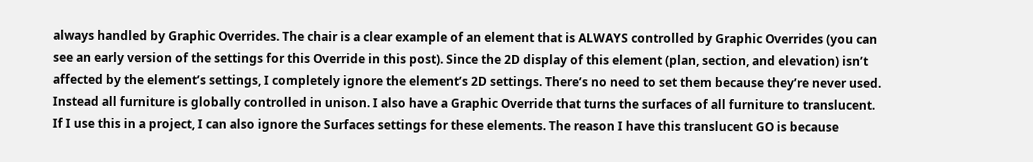always handled by Graphic Overrides. The chair is a clear example of an element that is ALWAYS controlled by Graphic Overrides (you can see an early version of the settings for this Override in this post). Since the 2D display of this element (plan, section, and elevation) isn’t affected by the element’s settings, I completely ignore the element’s 2D settings. There’s no need to set them because they’re never used. Instead all furniture is globally controlled in unison. I also have a Graphic Override that turns the surfaces of all furniture to translucent. If I use this in a project, I can also ignore the Surfaces settings for these elements. The reason I have this translucent GO is because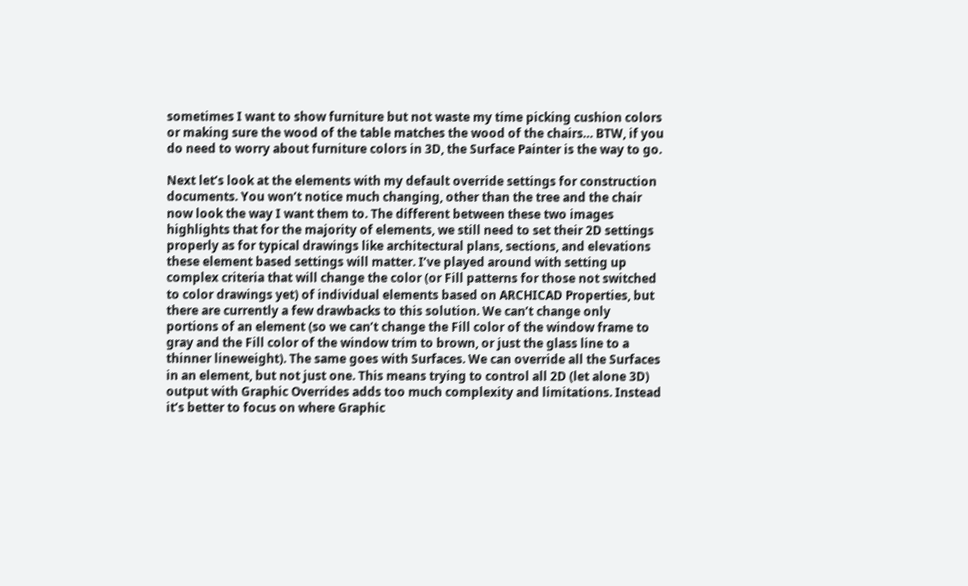sometimes I want to show furniture but not waste my time picking cushion colors or making sure the wood of the table matches the wood of the chairs… BTW, if you do need to worry about furniture colors in 3D, the Surface Painter is the way to go.

Next let’s look at the elements with my default override settings for construction documents. You won’t notice much changing, other than the tree and the chair now look the way I want them to. The different between these two images highlights that for the majority of elements, we still need to set their 2D settings properly as for typical drawings like architectural plans, sections, and elevations these element based settings will matter. I’ve played around with setting up complex criteria that will change the color (or Fill patterns for those not switched to color drawings yet) of individual elements based on ARCHICAD Properties, but there are currently a few drawbacks to this solution. We can’t change only portions of an element (so we can’t change the Fill color of the window frame to gray and the Fill color of the window trim to brown, or just the glass line to a thinner lineweight). The same goes with Surfaces. We can override all the Surfaces in an element, but not just one. This means trying to control all 2D (let alone 3D) output with Graphic Overrides adds too much complexity and limitations. Instead it’s better to focus on where Graphic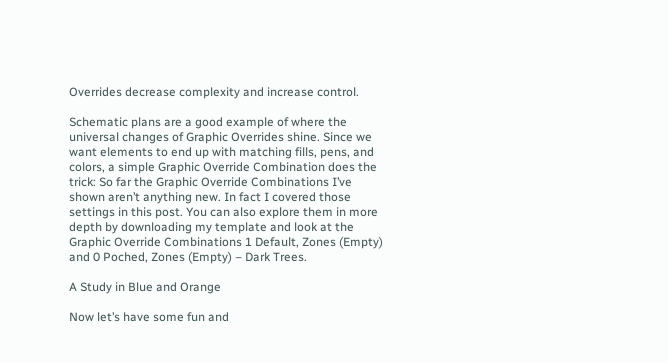Overrides decrease complexity and increase control.

Schematic plans are a good example of where the universal changes of Graphic Overrides shine. Since we want elements to end up with matching fills, pens, and colors, a simple Graphic Override Combination does the trick: So far the Graphic Override Combinations I’ve shown aren’t anything new. In fact I covered those settings in this post. You can also explore them in more depth by downloading my template and look at the Graphic Override Combinations 1 Default, Zones (Empty) and 0 Poched, Zones (Empty) – Dark Trees.

A Study in Blue and Orange

Now let’s have some fun and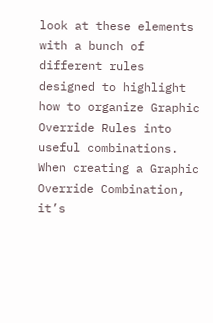look at these elements with a bunch of different rules designed to highlight how to organize Graphic Override Rules into useful combinations. When creating a Graphic Override Combination, it’s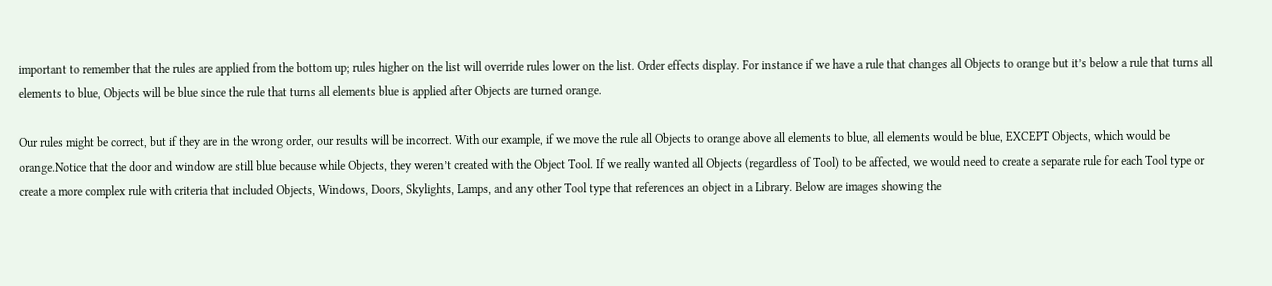important to remember that the rules are applied from the bottom up; rules higher on the list will override rules lower on the list. Order effects display. For instance if we have a rule that changes all Objects to orange but it’s below a rule that turns all elements to blue, Objects will be blue since the rule that turns all elements blue is applied after Objects are turned orange.

Our rules might be correct, but if they are in the wrong order, our results will be incorrect. With our example, if we move the rule all Objects to orange above all elements to blue, all elements would be blue, EXCEPT Objects, which would be orange.Notice that the door and window are still blue because while Objects, they weren’t created with the Object Tool. If we really wanted all Objects (regardless of Tool) to be affected, we would need to create a separate rule for each Tool type or create a more complex rule with criteria that included Objects, Windows, Doors, Skylights, Lamps, and any other Tool type that references an object in a Library. Below are images showing the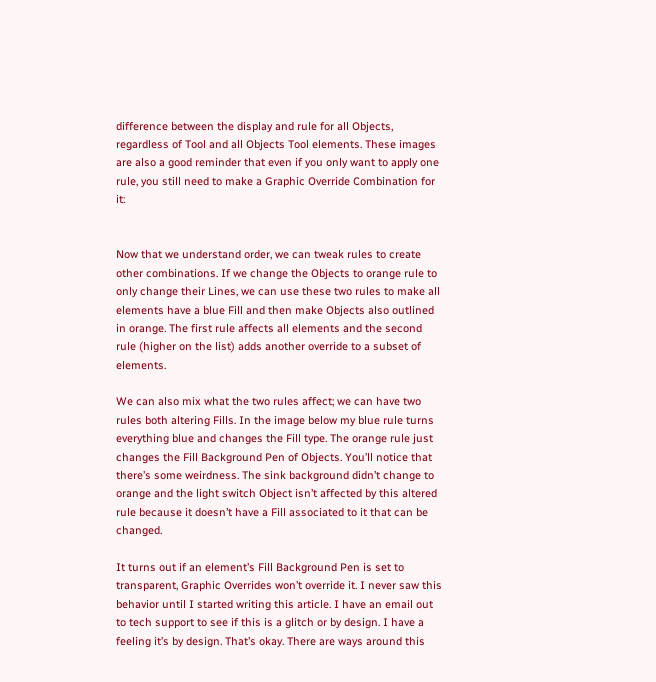difference between the display and rule for all Objects, regardless of Tool and all Objects Tool elements. These images are also a good reminder that even if you only want to apply one rule, you still need to make a Graphic Override Combination for it:


Now that we understand order, we can tweak rules to create other combinations. If we change the Objects to orange rule to only change their Lines, we can use these two rules to make all elements have a blue Fill and then make Objects also outlined in orange. The first rule affects all elements and the second rule (higher on the list) adds another override to a subset of elements.

We can also mix what the two rules affect; we can have two rules both altering Fills. In the image below my blue rule turns everything blue and changes the Fill type. The orange rule just changes the Fill Background Pen of Objects. You’ll notice that there’s some weirdness. The sink background didn’t change to orange and the light switch Object isn’t affected by this altered rule because it doesn’t have a Fill associated to it that can be changed.

It turns out if an element’s Fill Background Pen is set to transparent, Graphic Overrides won’t override it. I never saw this behavior until I started writing this article. I have an email out to tech support to see if this is a glitch or by design. I have a feeling it’s by design. That’s okay. There are ways around this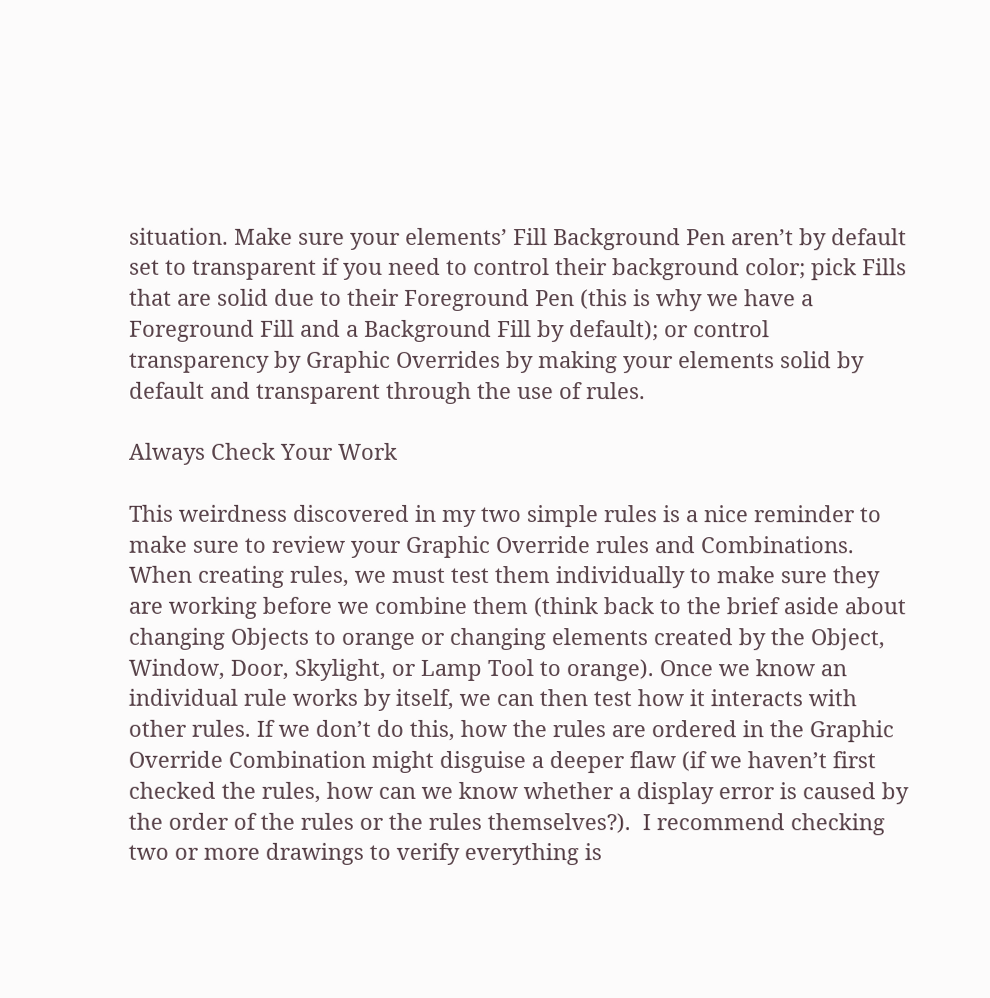situation. Make sure your elements’ Fill Background Pen aren’t by default set to transparent if you need to control their background color; pick Fills that are solid due to their Foreground Pen (this is why we have a Foreground Fill and a Background Fill by default); or control transparency by Graphic Overrides by making your elements solid by default and transparent through the use of rules.

Always Check Your Work

This weirdness discovered in my two simple rules is a nice reminder to make sure to review your Graphic Override rules and Combinations. When creating rules, we must test them individually to make sure they are working before we combine them (think back to the brief aside about changing Objects to orange or changing elements created by the Object, Window, Door, Skylight, or Lamp Tool to orange). Once we know an individual rule works by itself, we can then test how it interacts with other rules. If we don’t do this, how the rules are ordered in the Graphic Override Combination might disguise a deeper flaw (if we haven’t first checked the rules, how can we know whether a display error is caused by the order of the rules or the rules themselves?).  I recommend checking two or more drawings to verify everything is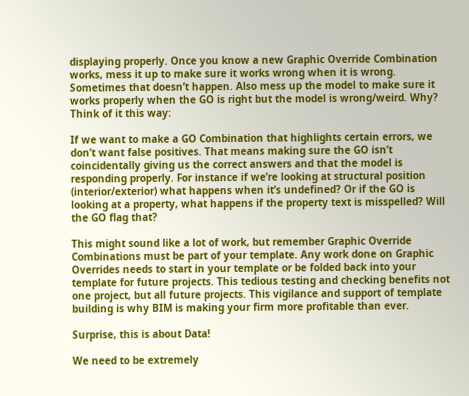displaying properly. Once you know a new Graphic Override Combination works, mess it up to make sure it works wrong when it is wrong. Sometimes that doesn’t happen. Also mess up the model to make sure it works properly when the GO is right but the model is wrong/weird. Why? Think of it this way:

If we want to make a GO Combination that highlights certain errors, we don’t want false positives. That means making sure the GO isn’t coincidentally giving us the correct answers and that the model is responding properly. For instance if we’re looking at structural position (interior/exterior) what happens when it’s undefined? Or if the GO is looking at a property, what happens if the property text is misspelled? Will the GO flag that?

This might sound like a lot of work, but remember Graphic Override Combinations must be part of your template. Any work done on Graphic Overrides needs to start in your template or be folded back into your template for future projects. This tedious testing and checking benefits not one project, but all future projects. This vigilance and support of template building is why BIM is making your firm more profitable than ever.

Surprise, this is about Data!

We need to be extremely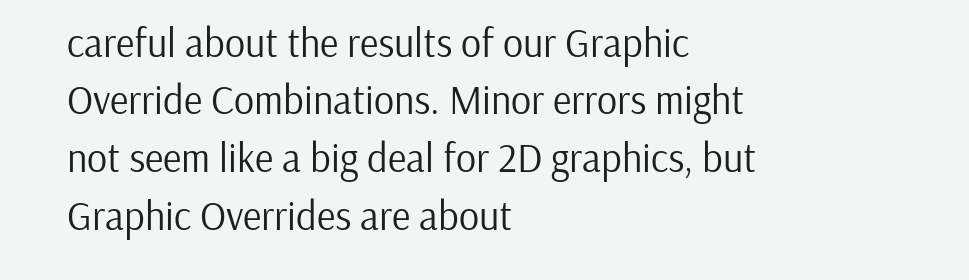careful about the results of our Graphic Override Combinations. Minor errors might not seem like a big deal for 2D graphics, but Graphic Overrides are about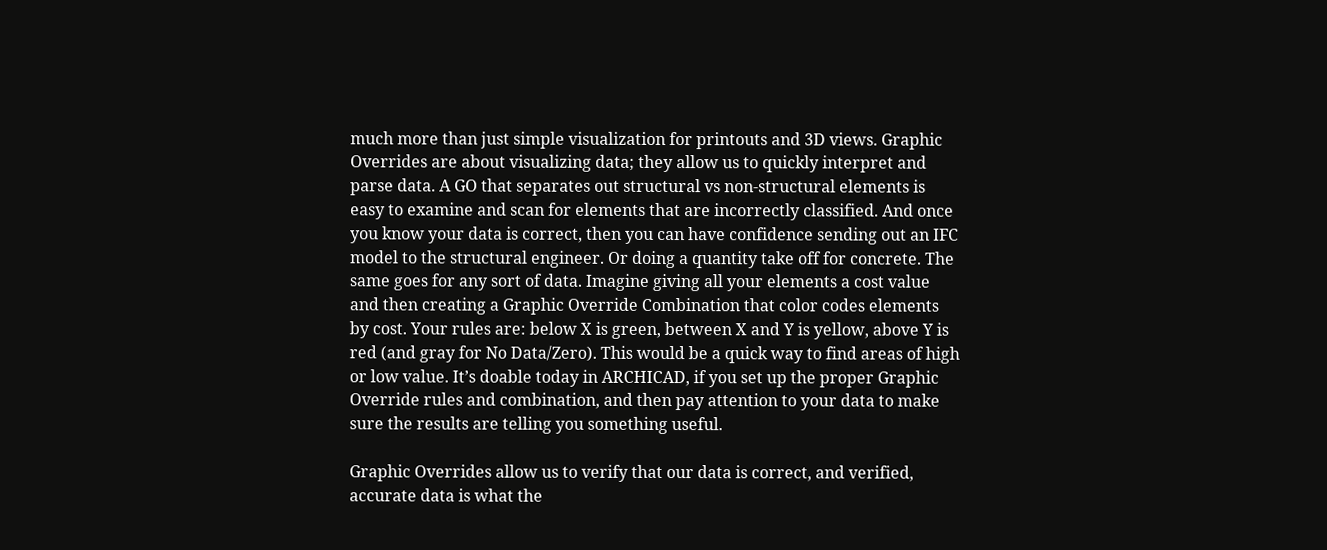much more than just simple visualization for printouts and 3D views. Graphic Overrides are about visualizing data; they allow us to quickly interpret and parse data. A GO that separates out structural vs non-structural elements is easy to examine and scan for elements that are incorrectly classified. And once you know your data is correct, then you can have confidence sending out an IFC model to the structural engineer. Or doing a quantity take off for concrete. The same goes for any sort of data. Imagine giving all your elements a cost value and then creating a Graphic Override Combination that color codes elements by cost. Your rules are: below X is green, between X and Y is yellow, above Y is red (and gray for No Data/Zero). This would be a quick way to find areas of high or low value. It’s doable today in ARCHICAD, if you set up the proper Graphic Override rules and combination, and then pay attention to your data to make sure the results are telling you something useful.

Graphic Overrides allow us to verify that our data is correct, and verified, accurate data is what the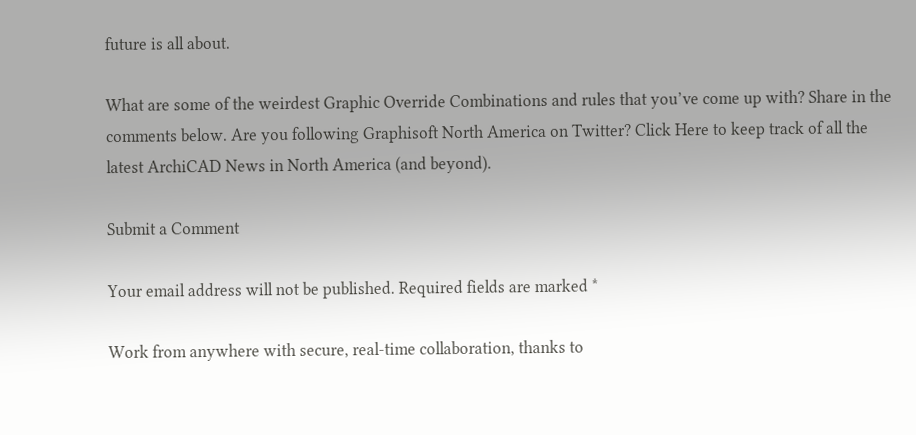future is all about.

What are some of the weirdest Graphic Override Combinations and rules that you’ve come up with? Share in the comments below. Are you following Graphisoft North America on Twitter? Click Here to keep track of all the latest ArchiCAD News in North America (and beyond).

Submit a Comment

Your email address will not be published. Required fields are marked *

Work from anywhere with secure, real-time collaboration, thanks to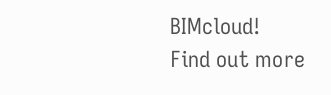BIMcloud!   Find out more